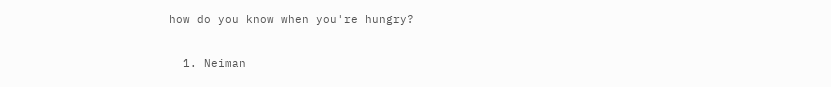how do you know when you're hungry?

  1. Neiman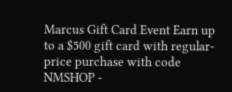Marcus Gift Card Event Earn up to a $500 gift card with regular-price purchase with code NMSHOP -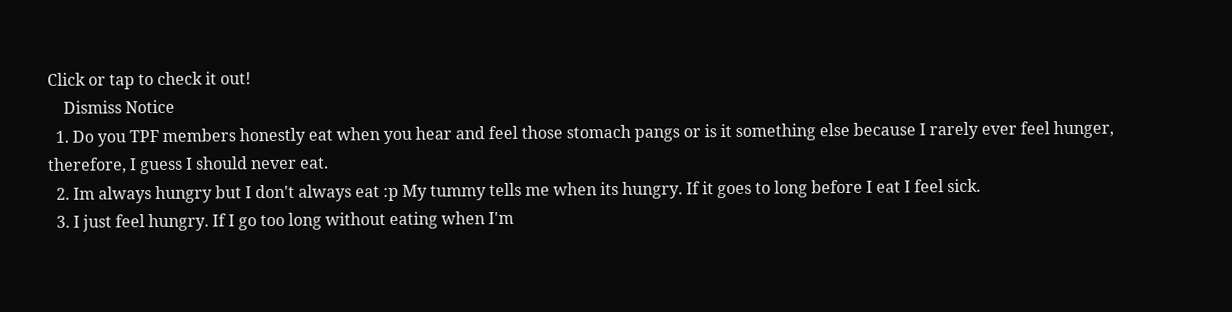Click or tap to check it out!
    Dismiss Notice
  1. Do you TPF members honestly eat when you hear and feel those stomach pangs or is it something else because I rarely ever feel hunger, therefore, I guess I should never eat.
  2. Im always hungry but I don't always eat :p My tummy tells me when its hungry. If it goes to long before I eat I feel sick.
  3. I just feel hungry. If I go too long without eating when I'm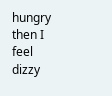hungry then I feel dizzy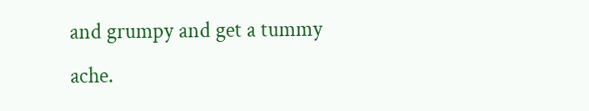and grumpy and get a tummy ache.